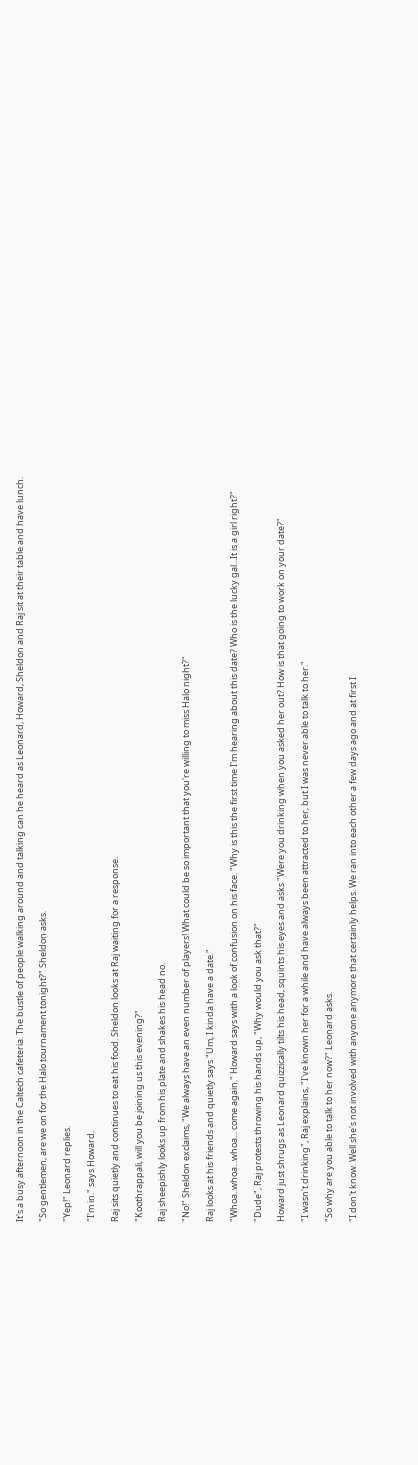It's a busy afternoon in the Caltech cafeteria. The bustle of people walking around and talking can he heard as Leonard, Howard, Sheldon and Raj sit at their table and have lunch.

"So gentlemen, are we on for the Halo tournament tonight?" Sheldon asks.

"Yep!" Leonard replies.

"I'm in." says Howard.

Raj sits quietly and continues to eat his food. Sheldon looks at Raj waiting for a response.

"Koothrappali, will you be joining us this evening?"

Raj sheepishly looks up from his plate and shakes his head no.

"No!" Sheldon exclaims, "We always have an even number of players! What could be so important that you're willing to miss Halo night?"

Raj looks at his friends and quietly says "Um, I kinda have a date."

"Whoa..whoa...whoa... come again." Howard says with a look of confusion on his face. "Why is this the first time I'm hearing about this date? Who is the lucky gal...It is a girl right?"

"Dude", Raj protests throwing his hands up, "Why would you ask that?"

Howard just shrugs as Leonard quizzically tilts his head, squints his eyes and asks "Were you drinking when you asked her out? How is that going to work on your date?"

"I wasn't drinking", Raj explains, "I've known her for a while and have always been attracted to her, but I was never able to talk to her."

"So why are you able to talk to her now?" Leonard asks.

"I don't know. Well she's not involved with anyone anymore that certainly helps. We ran into each other a few days ago and at first I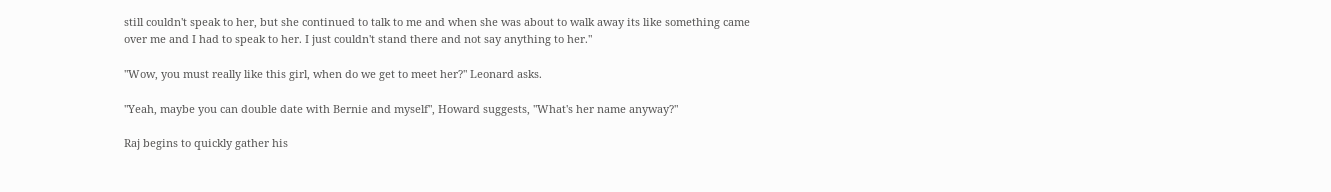still couldn't speak to her, but she continued to talk to me and when she was about to walk away its like something came over me and I had to speak to her. I just couldn't stand there and not say anything to her."

"Wow, you must really like this girl, when do we get to meet her?" Leonard asks.

"Yeah, maybe you can double date with Bernie and myself", Howard suggests, "What's her name anyway?"

Raj begins to quickly gather his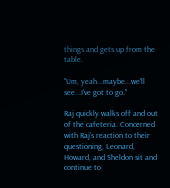things and gets up from the table.

"Um, yeah...maybe...we'll see...I've got to go."

Raj quickly walks off and out of the cafeteria. Concerned with Raj's reaction to their questioning, Leonard, Howard, and Sheldon sit and continue to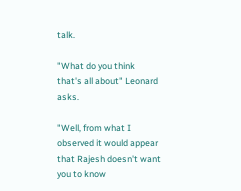talk.

"What do you think that's all about" Leonard asks.

"Well, from what I observed it would appear that Rajesh doesn't want you to know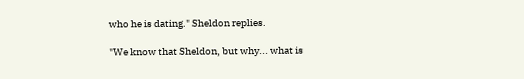who he is dating." Sheldon replies.

"We know that Sheldon, but why... what is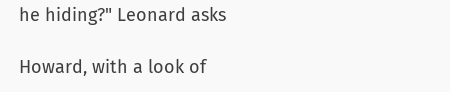he hiding?" Leonard asks

Howard, with a look of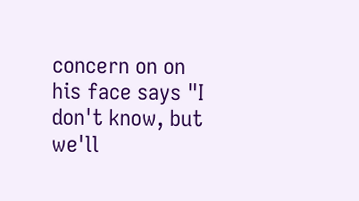concern on on his face says "I don't know, but we'll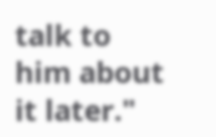talk to him about it later."